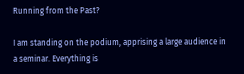Running from the Past?

I am standing on the podium, apprising a large audience in a seminar. Everything is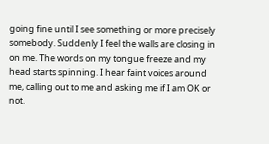going fine until I see something or more precisely somebody. Suddenly I feel the walls are closing in on me. The words on my tongue freeze and my head starts spinning. I hear faint voices around me, calling out to me and asking me if I am OK or not.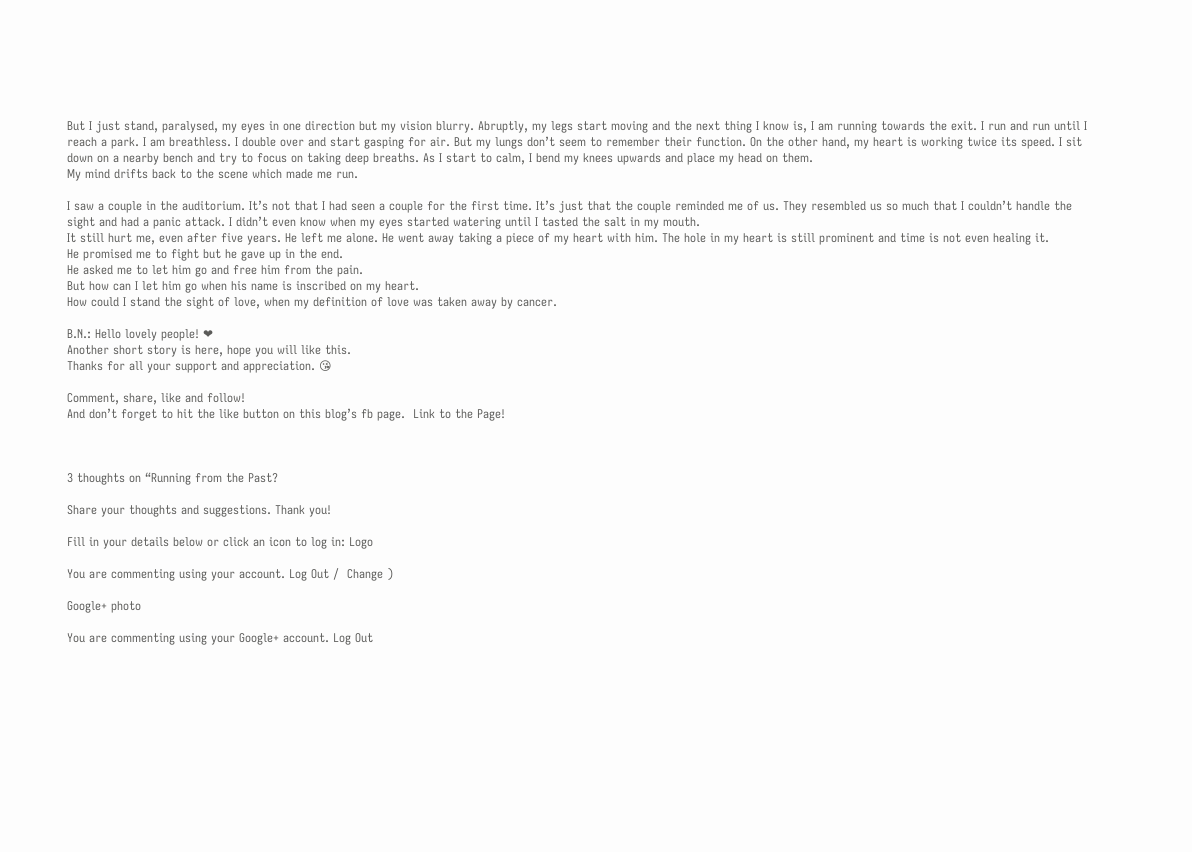But I just stand, paralysed, my eyes in one direction but my vision blurry. Abruptly, my legs start moving and the next thing I know is, I am running towards the exit. I run and run until I reach a park. I am breathless. I double over and start gasping for air. But my lungs don’t seem to remember their function. On the other hand, my heart is working twice its speed. I sit down on a nearby bench and try to focus on taking deep breaths. As I start to calm, I bend my knees upwards and place my head on them.
My mind drifts back to the scene which made me run.

I saw a couple in the auditorium. It’s not that I had seen a couple for the first time. It’s just that the couple reminded me of us. They resembled us so much that I couldn’t handle the sight and had a panic attack. I didn’t even know when my eyes started watering until I tasted the salt in my mouth.
It still hurt me, even after five years. He left me alone. He went away taking a piece of my heart with him. The hole in my heart is still prominent and time is not even healing it.
He promised me to fight but he gave up in the end.
He asked me to let him go and free him from the pain.
But how can I let him go when his name is inscribed on my heart.
How could I stand the sight of love, when my definition of love was taken away by cancer.

B.N.: Hello lovely people! ❤
Another short story is here, hope you will like this.
Thanks for all your support and appreciation. 😘

Comment, share, like and follow!
And don’t forget to hit the like button on this blog’s fb page.  Link to the Page!



3 thoughts on “Running from the Past?

Share your thoughts and suggestions. Thank you!

Fill in your details below or click an icon to log in: Logo

You are commenting using your account. Log Out /  Change )

Google+ photo

You are commenting using your Google+ account. Log Out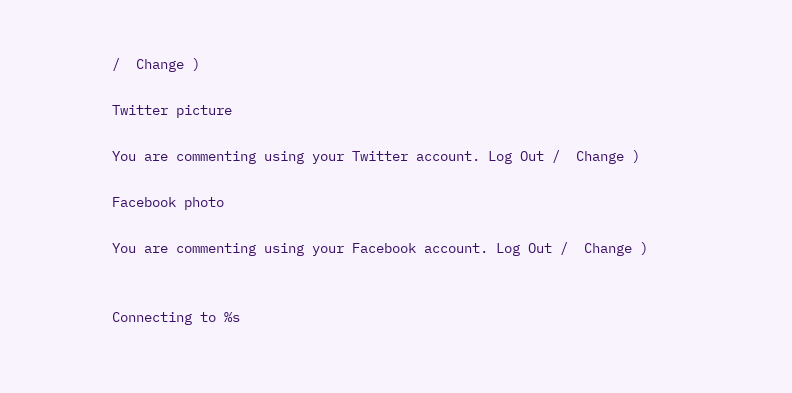/  Change )

Twitter picture

You are commenting using your Twitter account. Log Out /  Change )

Facebook photo

You are commenting using your Facebook account. Log Out /  Change )


Connecting to %s